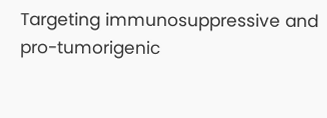Targeting immunosuppressive and pro-tumorigenic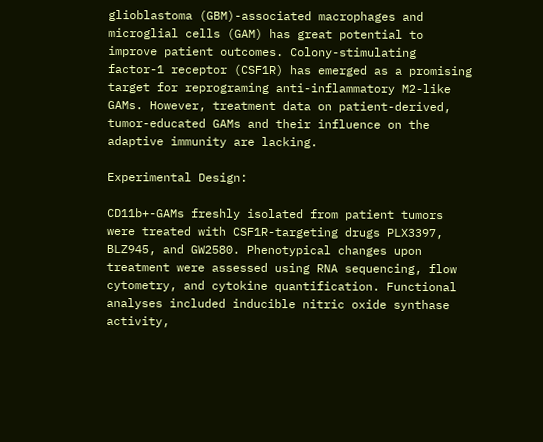glioblastoma (GBM)-associated macrophages and microglial cells (GAM) has great potential to improve patient outcomes. Colony-stimulating factor-1 receptor (CSF1R) has emerged as a promising target for reprograming anti-inflammatory M2-like GAMs. However, treatment data on patient-derived, tumor-educated GAMs and their influence on the adaptive immunity are lacking.

Experimental Design:

CD11b+-GAMs freshly isolated from patient tumors were treated with CSF1R-targeting drugs PLX3397, BLZ945, and GW2580. Phenotypical changes upon treatment were assessed using RNA sequencing, flow cytometry, and cytokine quantification. Functional analyses included inducible nitric oxide synthase activity,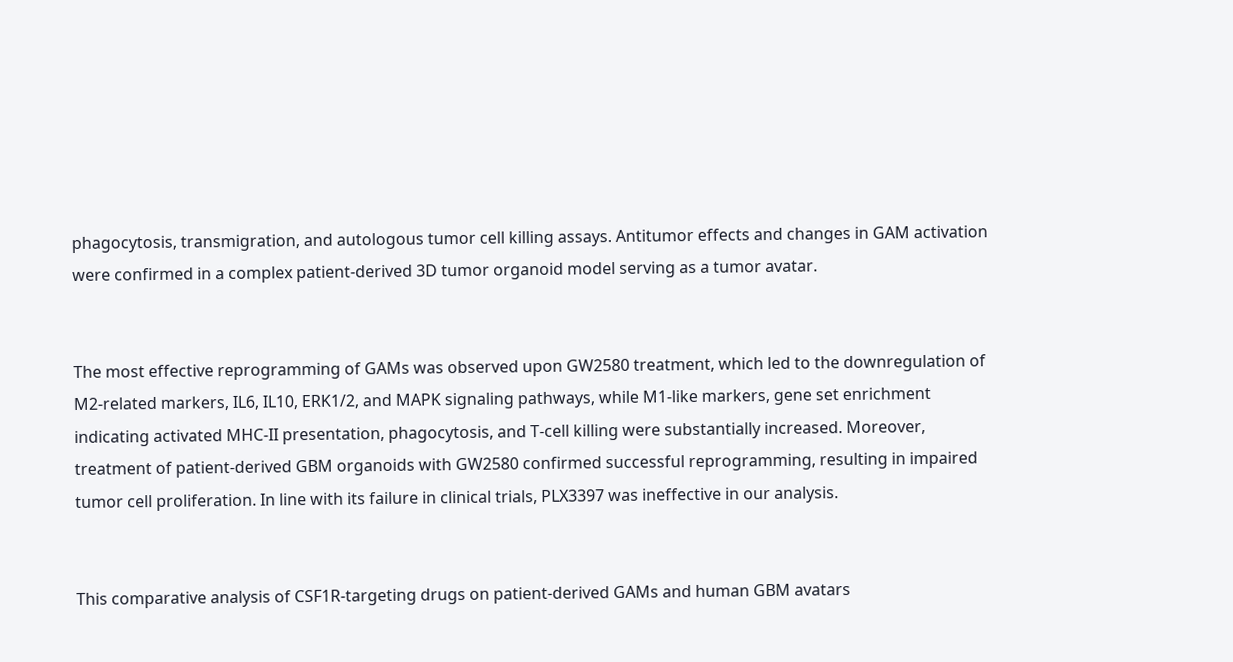phagocytosis, transmigration, and autologous tumor cell killing assays. Antitumor effects and changes in GAM activation were confirmed in a complex patient-derived 3D tumor organoid model serving as a tumor avatar.


The most effective reprogramming of GAMs was observed upon GW2580 treatment, which led to the downregulation of M2-related markers, IL6, IL10, ERK1/2, and MAPK signaling pathways, while M1-like markers, gene set enrichment indicating activated MHC-II presentation, phagocytosis, and T-cell killing were substantially increased. Moreover, treatment of patient-derived GBM organoids with GW2580 confirmed successful reprogramming, resulting in impaired tumor cell proliferation. In line with its failure in clinical trials, PLX3397 was ineffective in our analysis.


This comparative analysis of CSF1R-targeting drugs on patient-derived GAMs and human GBM avatars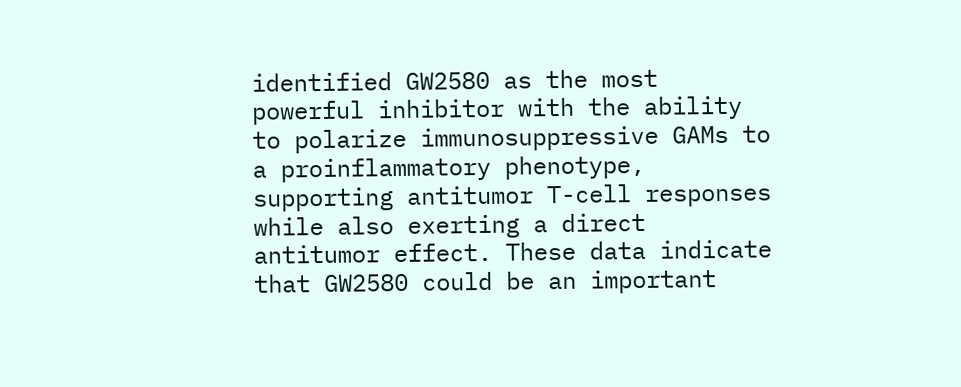identified GW2580 as the most powerful inhibitor with the ability to polarize immunosuppressive GAMs to a proinflammatory phenotype, supporting antitumor T-cell responses while also exerting a direct antitumor effect. These data indicate that GW2580 could be an important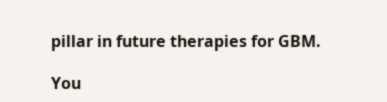pillar in future therapies for GBM.

You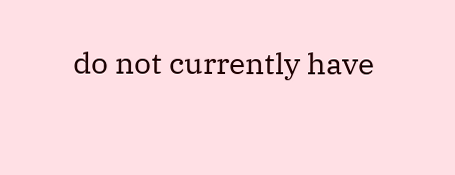do not currently have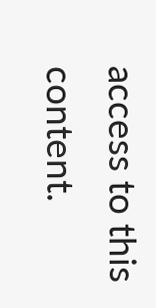access to this content.